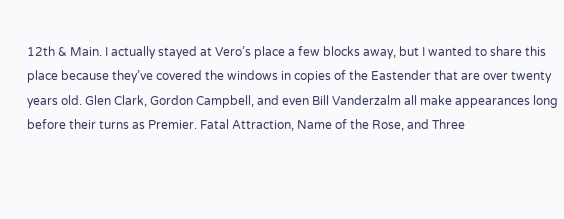12th & Main. I actually stayed at Vero’s place a few blocks away, but I wanted to share this place because they’ve covered the windows in copies of the Eastender that are over twenty years old. Glen Clark, Gordon Campbell, and even Bill Vanderzalm all make appearances long before their turns as Premier. Fatal Attraction, Name of the Rose, and Three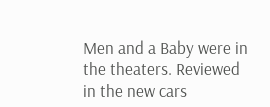Men and a Baby were in the theaters. Reviewed in the new cars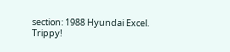section: 1988 Hyundai Excel. Trippy!